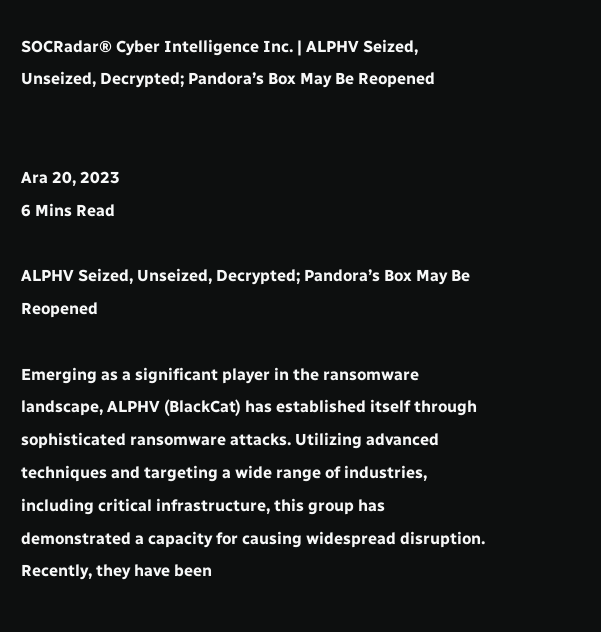SOCRadar® Cyber Intelligence Inc. | ALPHV Seized, Unseized, Decrypted; Pandora’s Box May Be Reopened


Ara 20, 2023
6 Mins Read

ALPHV Seized, Unseized, Decrypted; Pandora’s Box May Be Reopened

Emerging as a significant player in the ransomware landscape, ALPHV (BlackCat) has established itself through sophisticated ransomware attacks. Utilizing advanced techniques and targeting a wide range of industries, including critical infrastructure, this group has demonstrated a capacity for causing widespread disruption. Recently, they have been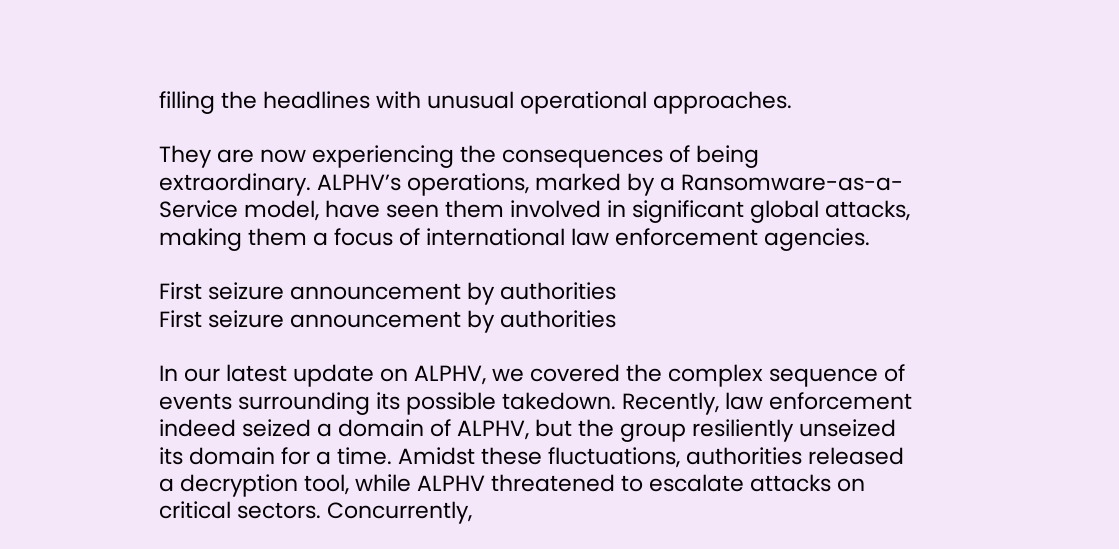filling the headlines with unusual operational approaches.

They are now experiencing the consequences of being extraordinary. ALPHV’s operations, marked by a Ransomware-as-a-Service model, have seen them involved in significant global attacks, making them a focus of international law enforcement agencies.

First seizure announcement by authorities
First seizure announcement by authorities

In our latest update on ALPHV, we covered the complex sequence of events surrounding its possible takedown. Recently, law enforcement indeed seized a domain of ALPHV, but the group resiliently unseized its domain for a time. Amidst these fluctuations, authorities released a decryption tool, while ALPHV threatened to escalate attacks on critical sectors. Concurrently,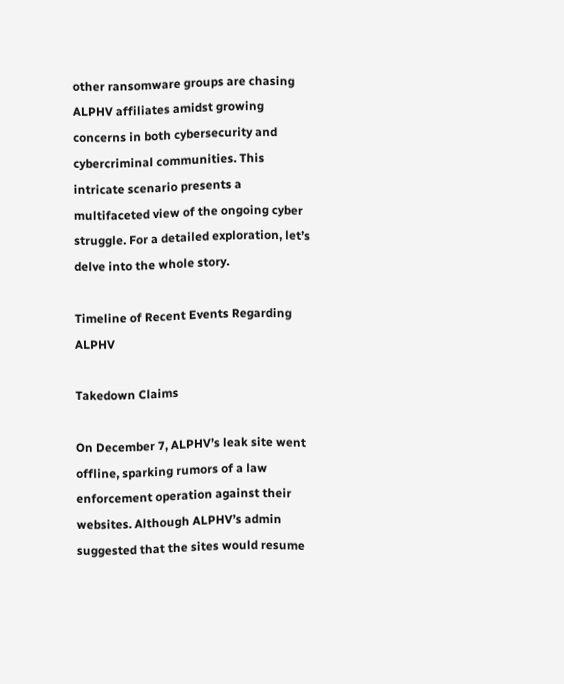other ransomware groups are chasing ALPHV affiliates amidst growing concerns in both cybersecurity and cybercriminal communities. This intricate scenario presents a multifaceted view of the ongoing cyber struggle. For a detailed exploration, let’s delve into the whole story.

Timeline of Recent Events Regarding ALPHV

Takedown Claims

On December 7, ALPHV’s leak site went offline, sparking rumors of a law enforcement operation against their websites. Although ALPHV’s admin suggested that the sites would resume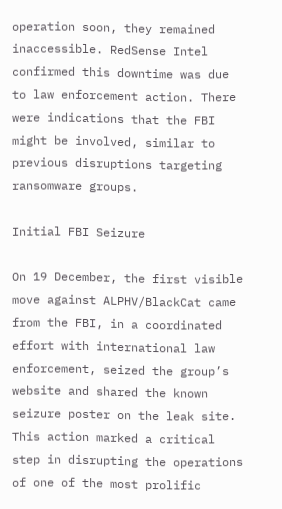operation soon, they remained inaccessible. RedSense Intel confirmed this downtime was due to law enforcement action. There were indications that the FBI might be involved, similar to previous disruptions targeting ransomware groups.

Initial FBI Seizure

On 19 December, the first visible move against ALPHV/BlackCat came from the FBI, in a coordinated effort with international law enforcement, seized the group’s website and shared the known seizure poster on the leak site. This action marked a critical step in disrupting the operations of one of the most prolific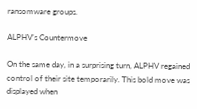ransomware groups.

ALPHV’s Countermove

On the same day, in a surprising turn, ALPHV regained control of their site temporarily. This bold move was displayed when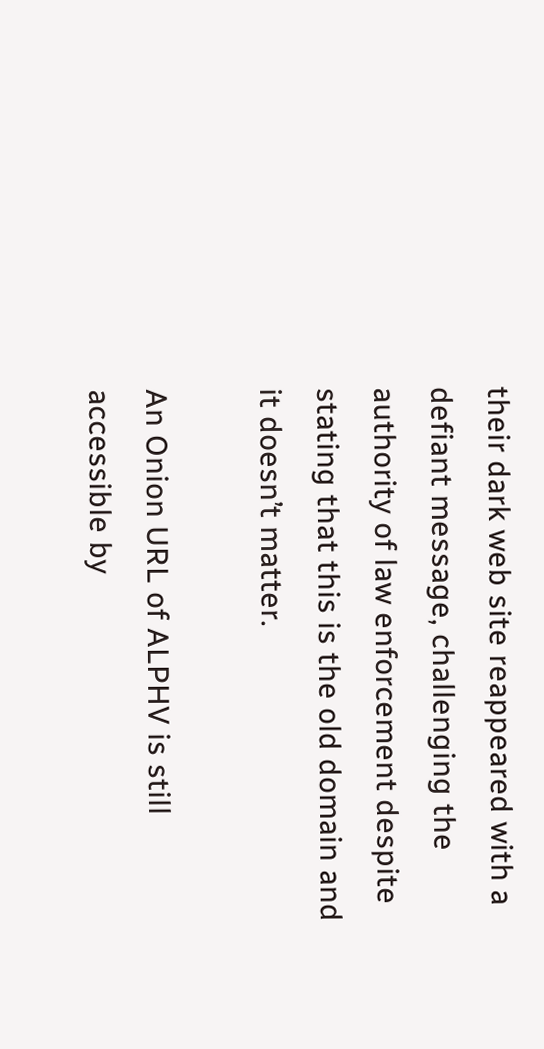their dark web site reappeared with a defiant message, challenging the authority of law enforcement despite stating that this is the old domain and it doesn’t matter.

An Onion URL of ALPHV is still accessible by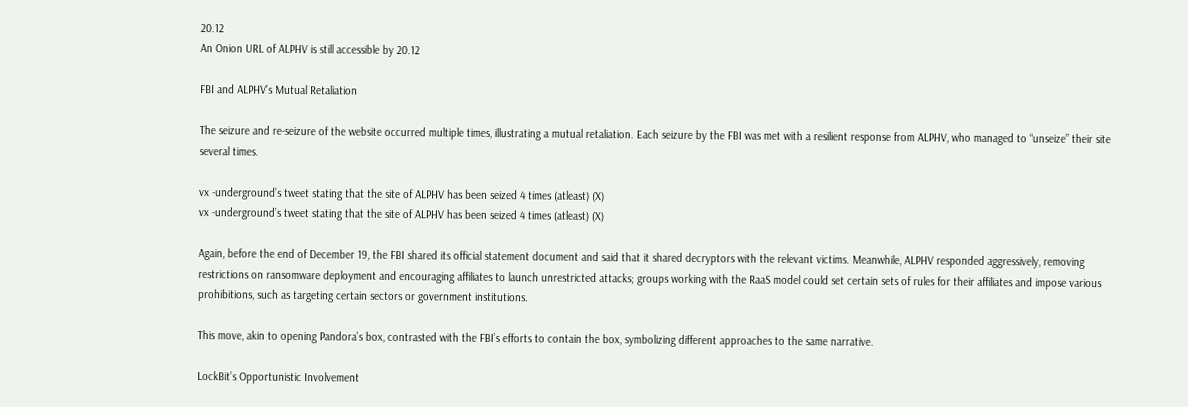20.12
An Onion URL of ALPHV is still accessible by 20.12

FBI and ALPHV’s Mutual Retaliation

The seizure and re-seizure of the website occurred multiple times, illustrating a mutual retaliation. Each seizure by the FBI was met with a resilient response from ALPHV, who managed to “unseize” their site several times.

vx -underground’s tweet stating that the site of ALPHV has been seized 4 times (atleast) (X)
vx -underground’s tweet stating that the site of ALPHV has been seized 4 times (atleast) (X)

Again, before the end of December 19, the FBI shared its official statement document and said that it shared decryptors with the relevant victims. Meanwhile, ALPHV responded aggressively, removing restrictions on ransomware deployment and encouraging affiliates to launch unrestricted attacks; groups working with the RaaS model could set certain sets of rules for their affiliates and impose various prohibitions, such as targeting certain sectors or government institutions.

This move, akin to opening Pandora’s box, contrasted with the FBI’s efforts to contain the box, symbolizing different approaches to the same narrative.

LockBit’s Opportunistic Involvement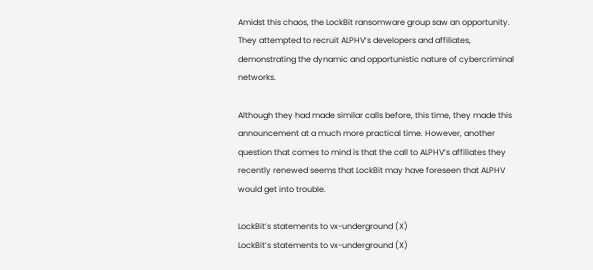Amidst this chaos, the LockBit ransomware group saw an opportunity. They attempted to recruit ALPHV’s developers and affiliates, demonstrating the dynamic and opportunistic nature of cybercriminal networks.

Although they had made similar calls before, this time, they made this announcement at a much more practical time. However, another question that comes to mind is that the call to ALPHV’s affiliates they recently renewed seems that LockBit may have foreseen that ALPHV would get into trouble.

LockBit’s statements to vx-underground (X)
LockBit’s statements to vx-underground (X)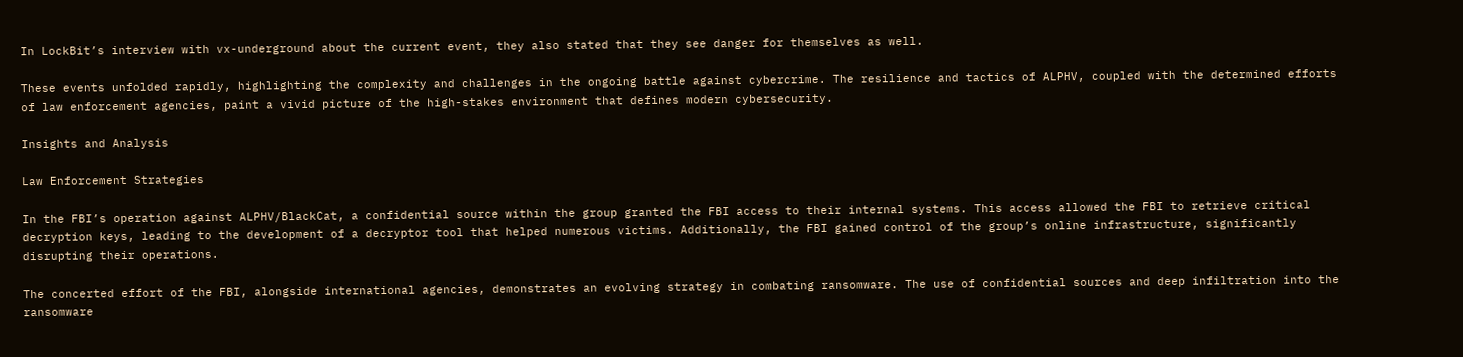In LockBit’s interview with vx-underground about the current event, they also stated that they see danger for themselves as well.

These events unfolded rapidly, highlighting the complexity and challenges in the ongoing battle against cybercrime. The resilience and tactics of ALPHV, coupled with the determined efforts of law enforcement agencies, paint a vivid picture of the high-stakes environment that defines modern cybersecurity.

Insights and Analysis

Law Enforcement Strategies

In the FBI’s operation against ALPHV/BlackCat, a confidential source within the group granted the FBI access to their internal systems. This access allowed the FBI to retrieve critical decryption keys, leading to the development of a decryptor tool that helped numerous victims. Additionally, the FBI gained control of the group’s online infrastructure, significantly disrupting their operations.

The concerted effort of the FBI, alongside international agencies, demonstrates an evolving strategy in combating ransomware. The use of confidential sources and deep infiltration into the ransomware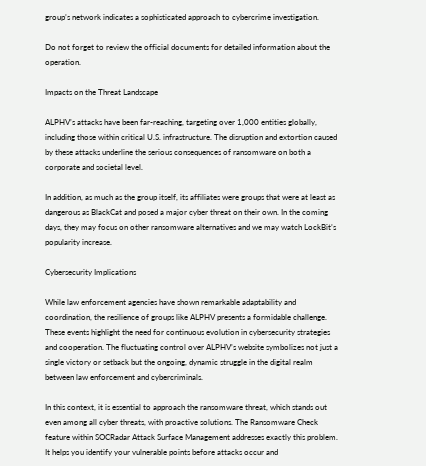group’s network indicates a sophisticated approach to cybercrime investigation.

Do not forget to review the official documents for detailed information about the operation.

Impacts on the Threat Landscape

ALPHV’s attacks have been far-reaching, targeting over 1,000 entities globally, including those within critical U.S. infrastructure. The disruption and extortion caused by these attacks underline the serious consequences of ransomware on both a corporate and societal level.

In addition, as much as the group itself, its affiliates were groups that were at least as dangerous as BlackCat and posed a major cyber threat on their own. In the coming days, they may focus on other ransomware alternatives and we may watch LockBit’s popularity increase.

Cybersecurity Implications

While law enforcement agencies have shown remarkable adaptability and coordination, the resilience of groups like ALPHV presents a formidable challenge. These events highlight the need for continuous evolution in cybersecurity strategies and cooperation. The fluctuating control over ALPHV’s website symbolizes not just a single victory or setback but the ongoing, dynamic struggle in the digital realm between law enforcement and cybercriminals.

In this context, it is essential to approach the ransomware threat, which stands out even among all cyber threats, with proactive solutions. The Ransomware Check feature within SOCRadar Attack Surface Management addresses exactly this problem. It helps you identify your vulnerable points before attacks occur and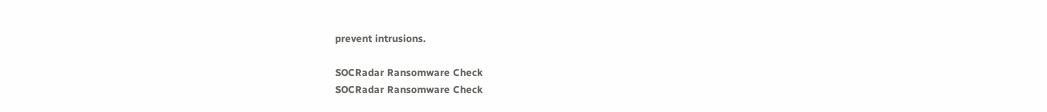prevent intrusions.

SOCRadar Ransomware Check
SOCRadar Ransomware Check